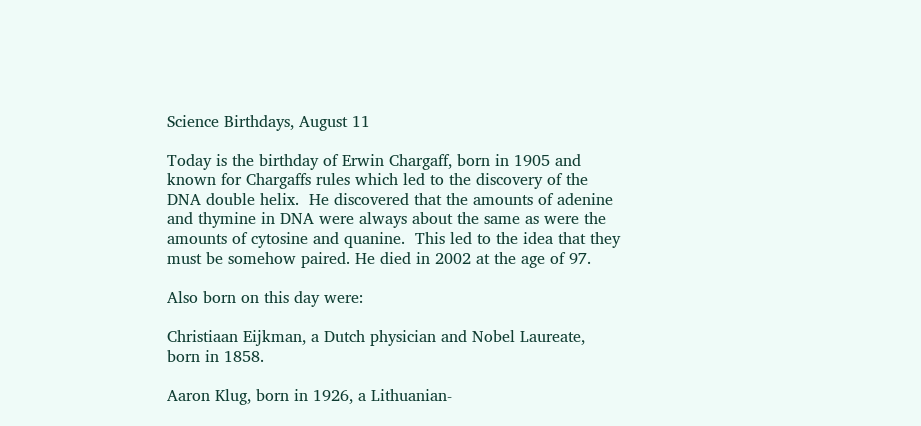Science Birthdays, August 11

Today is the birthday of Erwin Chargaff, born in 1905 and known for Chargaffs rules which led to the discovery of the DNA double helix.  He discovered that the amounts of adenine and thymine in DNA were always about the same as were the amounts of cytosine and quanine.  This led to the idea that they must be somehow paired. He died in 2002 at the age of 97.

Also born on this day were:

Christiaan Eijkman, a Dutch physician and Nobel Laureate, born in 1858.

Aaron Klug, born in 1926, a Lithuanian-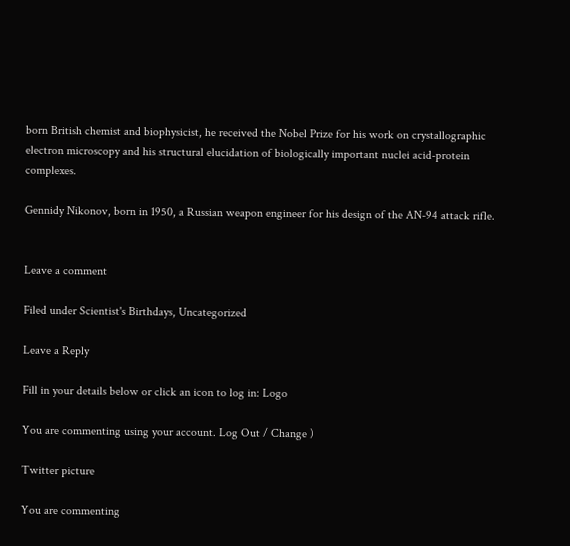born British chemist and biophysicist, he received the Nobel Prize for his work on crystallographic electron microscopy and his structural elucidation of biologically important nuclei acid-protein complexes.

Gennidy Nikonov, born in 1950, a Russian weapon engineer for his design of the AN-94 attack rifle.


Leave a comment

Filed under Scientist's Birthdays, Uncategorized

Leave a Reply

Fill in your details below or click an icon to log in: Logo

You are commenting using your account. Log Out / Change )

Twitter picture

You are commenting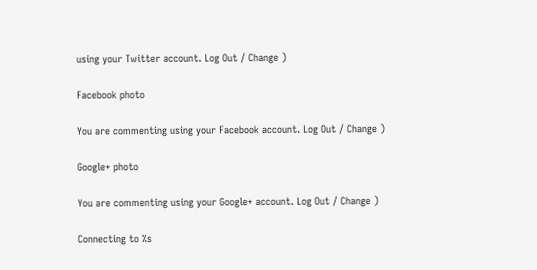using your Twitter account. Log Out / Change )

Facebook photo

You are commenting using your Facebook account. Log Out / Change )

Google+ photo

You are commenting using your Google+ account. Log Out / Change )

Connecting to %s